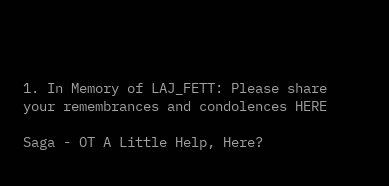1. In Memory of LAJ_FETT: Please share your remembrances and condolences HERE

Saga - OT A Little Help, Here?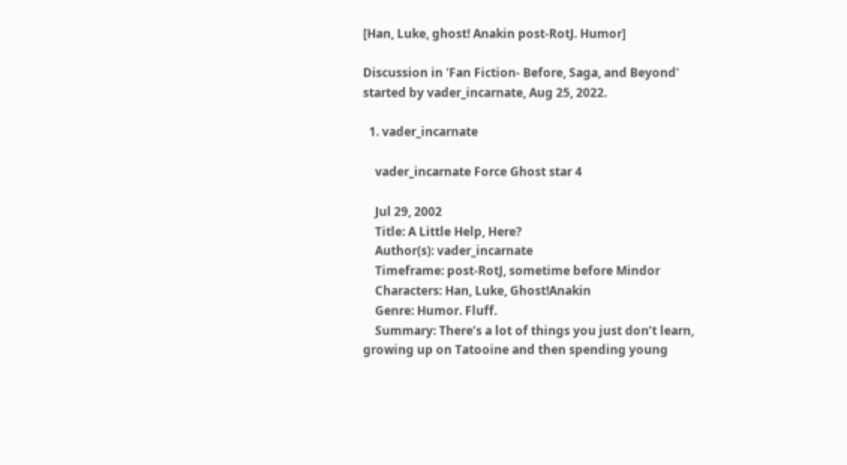[Han, Luke, ghost! Anakin post-RotJ. Humor]

Discussion in 'Fan Fiction- Before, Saga, and Beyond' started by vader_incarnate, Aug 25, 2022.

  1. vader_incarnate

    vader_incarnate Force Ghost star 4

    Jul 29, 2002
    Title: A Little Help, Here?
    Author(s): vader_incarnate
    Timeframe: post-RotJ, sometime before Mindor
    Characters: Han, Luke, Ghost!Anakin
    Genre: Humor. Fluff.
    Summary: There’s a lot of things you just don’t learn, growing up on Tatooine and then spending young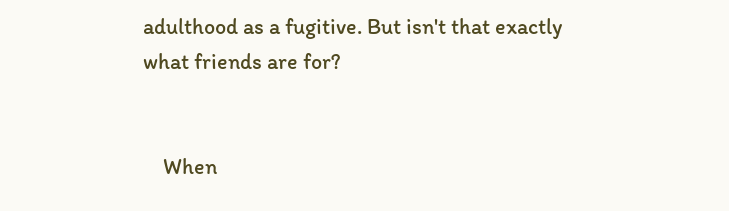adulthood as a fugitive. But isn't that exactly what friends are for?


    When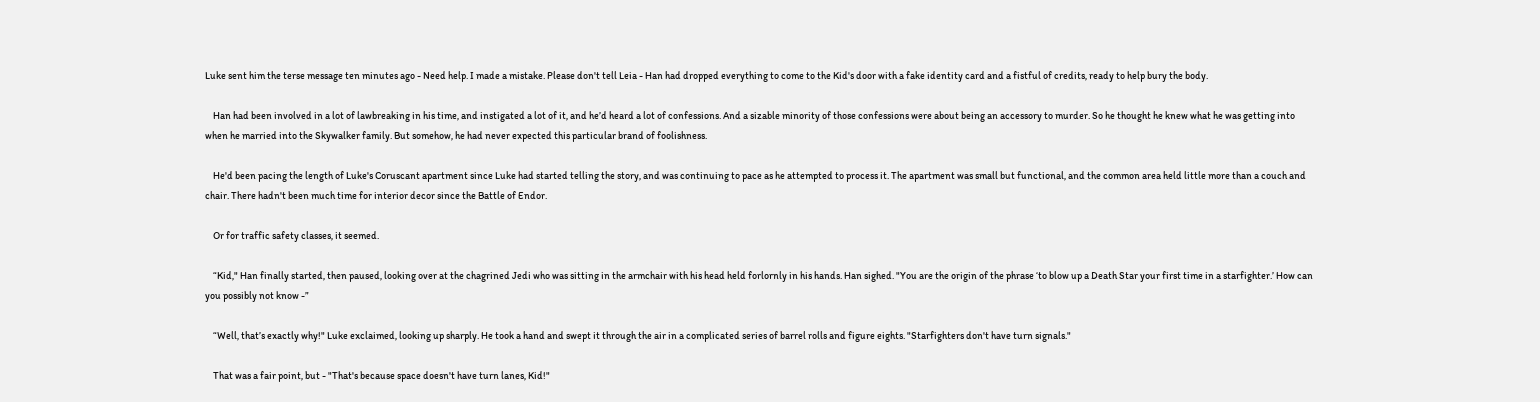Luke sent him the terse message ten minutes ago - Need help. I made a mistake. Please don't tell Leia - Han had dropped everything to come to the Kid's door with a fake identity card and a fistful of credits, ready to help bury the body.

    Han had been involved in a lot of lawbreaking in his time, and instigated a lot of it, and he’d heard a lot of confessions. And a sizable minority of those confessions were about being an accessory to murder. So he thought he knew what he was getting into when he married into the Skywalker family. But somehow, he had never expected this particular brand of foolishness.

    He'd been pacing the length of Luke's Coruscant apartment since Luke had started telling the story, and was continuing to pace as he attempted to process it. The apartment was small but functional, and the common area held little more than a couch and chair. There hadn't been much time for interior decor since the Battle of Endor.

    Or for traffic safety classes, it seemed.

    “Kid," Han finally started, then paused, looking over at the chagrined Jedi who was sitting in the armchair with his head held forlornly in his hands. Han sighed. "You are the origin of the phrase ‘to blow up a Death Star your first time in a starfighter.’ How can you possibly not know -”

    “Well, that’s exactly why!" Luke exclaimed, looking up sharply. He took a hand and swept it through the air in a complicated series of barrel rolls and figure eights. "Starfighters don't have turn signals."

    That was a fair point, but - "That's because space doesn't have turn lanes, Kid!"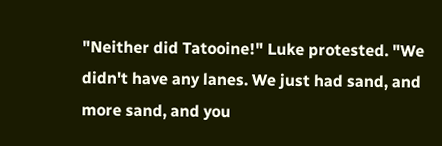"Neither did Tatooine!" Luke protested. "We didn't have any lanes. We just had sand, and more sand, and you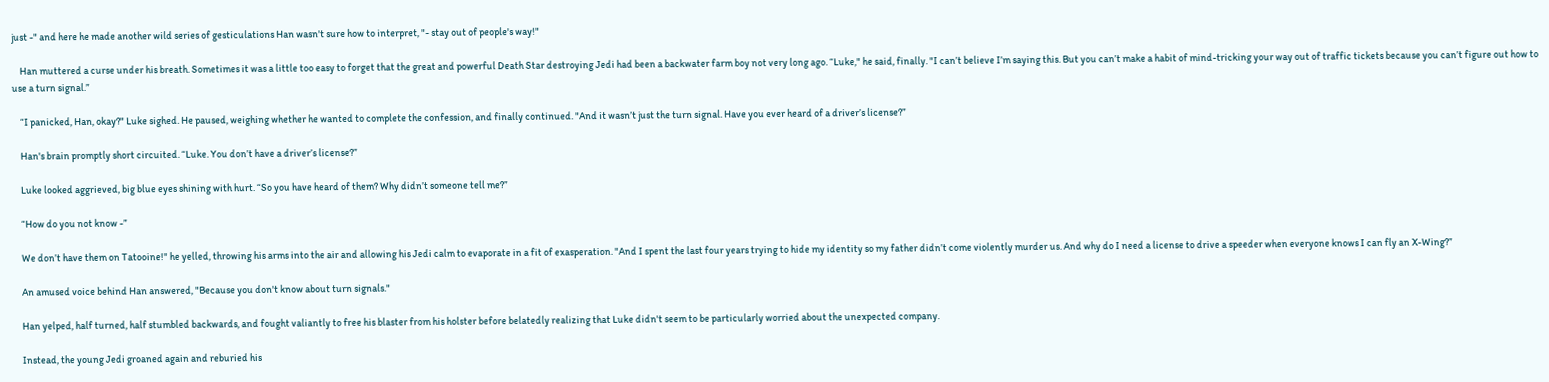just -" and here he made another wild series of gesticulations Han wasn't sure how to interpret, "- stay out of people's way!"

    Han muttered a curse under his breath. Sometimes it was a little too easy to forget that the great and powerful Death Star destroying Jedi had been a backwater farm boy not very long ago. “Luke," he said, finally. "I can’t believe I’m saying this. But you can’t make a habit of mind-tricking your way out of traffic tickets because you can’t figure out how to use a turn signal.”

    “I panicked, Han, okay?" Luke sighed. He paused, weighing whether he wanted to complete the confession, and finally continued. "And it wasn’t just the turn signal. Have you ever heard of a driver’s license?”

    Han's brain promptly short circuited. “Luke. You don’t have a driver’s license?”

    Luke looked aggrieved, big blue eyes shining with hurt. “So you have heard of them? Why didn’t someone tell me?”

    “How do you not know -”

    We don’t have them on Tatooine!" he yelled, throwing his arms into the air and allowing his Jedi calm to evaporate in a fit of exasperation. "And I spent the last four years trying to hide my identity so my father didn’t come violently murder us. And why do I need a license to drive a speeder when everyone knows I can fly an X-Wing?”

    An amused voice behind Han answered, "Because you don't know about turn signals."

    Han yelped, half turned, half stumbled backwards, and fought valiantly to free his blaster from his holster before belatedly realizing that Luke didn't seem to be particularly worried about the unexpected company.

    Instead, the young Jedi groaned again and reburied his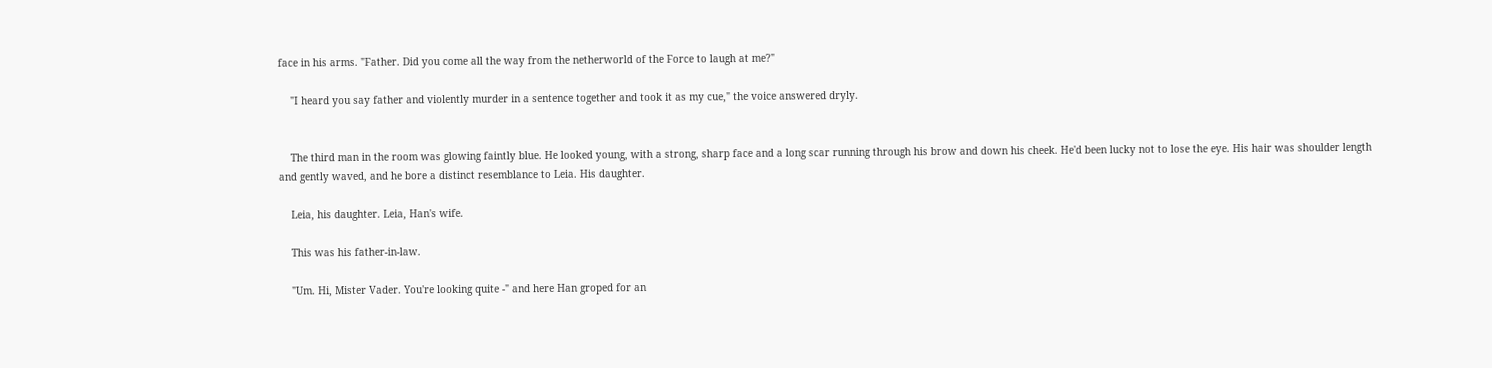face in his arms. "Father. Did you come all the way from the netherworld of the Force to laugh at me?"

    "I heard you say father and violently murder in a sentence together and took it as my cue," the voice answered dryly.


    The third man in the room was glowing faintly blue. He looked young, with a strong, sharp face and a long scar running through his brow and down his cheek. He'd been lucky not to lose the eye. His hair was shoulder length and gently waved, and he bore a distinct resemblance to Leia. His daughter.

    Leia, his daughter. Leia, Han's wife.

    This was his father-in-law.

    "Um. Hi, Mister Vader. You're looking quite -" and here Han groped for an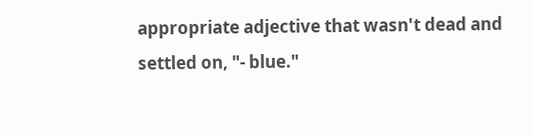appropriate adjective that wasn't dead and settled on, "- blue."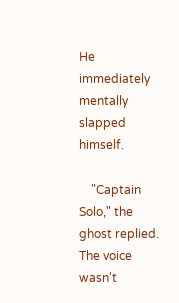He immediately mentally slapped himself.

    "Captain Solo," the ghost replied. The voice wasn't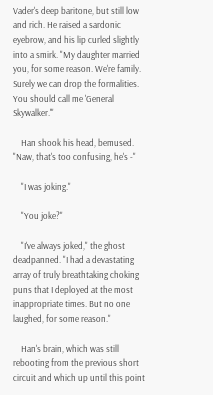Vader's deep baritone, but still low and rich. He raised a sardonic eyebrow, and his lip curled slightly into a smirk. "My daughter married you, for some reason. We're family. Surely we can drop the formalities. You should call me 'General Skywalker.'"

    Han shook his head, bemused. "Naw, that's too confusing, he's -"

    "I was joking."

    "You joke?"

    "I've always joked," the ghost deadpanned. "I had a devastating array of truly breathtaking choking puns that I deployed at the most inappropriate times. But no one laughed, for some reason."

    Han's brain, which was still rebooting from the previous short circuit and which up until this point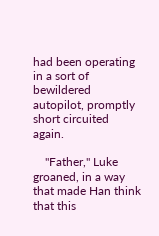had been operating in a sort of bewildered autopilot, promptly short circuited again.

    "Father," Luke groaned, in a way that made Han think that this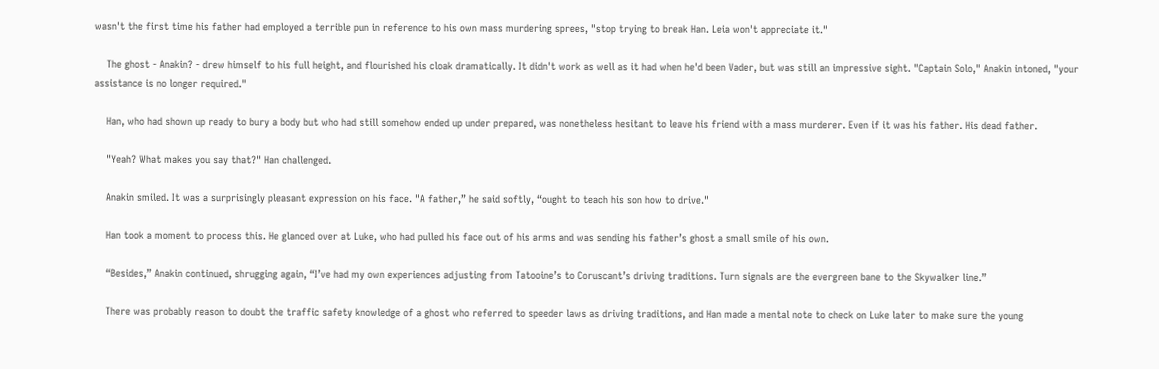wasn't the first time his father had employed a terrible pun in reference to his own mass murdering sprees, "stop trying to break Han. Leia won't appreciate it."

    The ghost - Anakin? - drew himself to his full height, and flourished his cloak dramatically. It didn't work as well as it had when he'd been Vader, but was still an impressive sight. "Captain Solo," Anakin intoned, "your assistance is no longer required."

    Han, who had shown up ready to bury a body but who had still somehow ended up under prepared, was nonetheless hesitant to leave his friend with a mass murderer. Even if it was his father. His dead father.

    "Yeah? What makes you say that?" Han challenged.

    Anakin smiled. It was a surprisingly pleasant expression on his face. "A father,” he said softly, “ought to teach his son how to drive."

    Han took a moment to process this. He glanced over at Luke, who had pulled his face out of his arms and was sending his father’s ghost a small smile of his own.

    “Besides,” Anakin continued, shrugging again, “I’ve had my own experiences adjusting from Tatooine’s to Coruscant’s driving traditions. Turn signals are the evergreen bane to the Skywalker line.”

    There was probably reason to doubt the traffic safety knowledge of a ghost who referred to speeder laws as driving traditions, and Han made a mental note to check on Luke later to make sure the young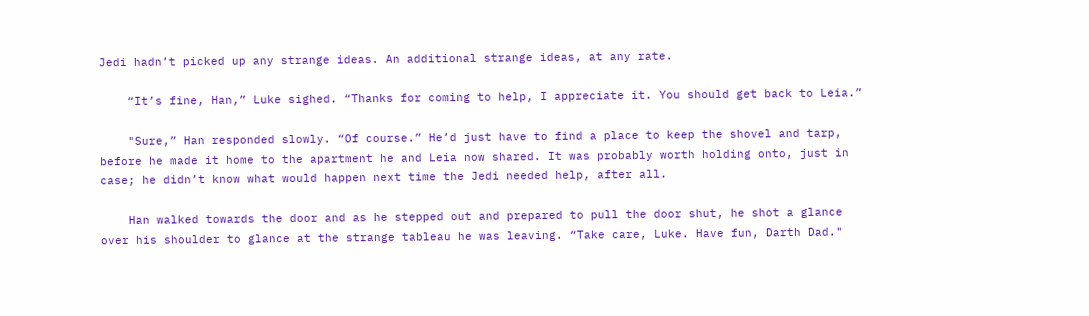Jedi hadn’t picked up any strange ideas. An additional strange ideas, at any rate.

    “It’s fine, Han,” Luke sighed. “Thanks for coming to help, I appreciate it. You should get back to Leia.”

    "Sure,” Han responded slowly. “Of course.” He’d just have to find a place to keep the shovel and tarp, before he made it home to the apartment he and Leia now shared. It was probably worth holding onto, just in case; he didn’t know what would happen next time the Jedi needed help, after all.

    Han walked towards the door and as he stepped out and prepared to pull the door shut, he shot a glance over his shoulder to glance at the strange tableau he was leaving. “Take care, Luke. Have fun, Darth Dad."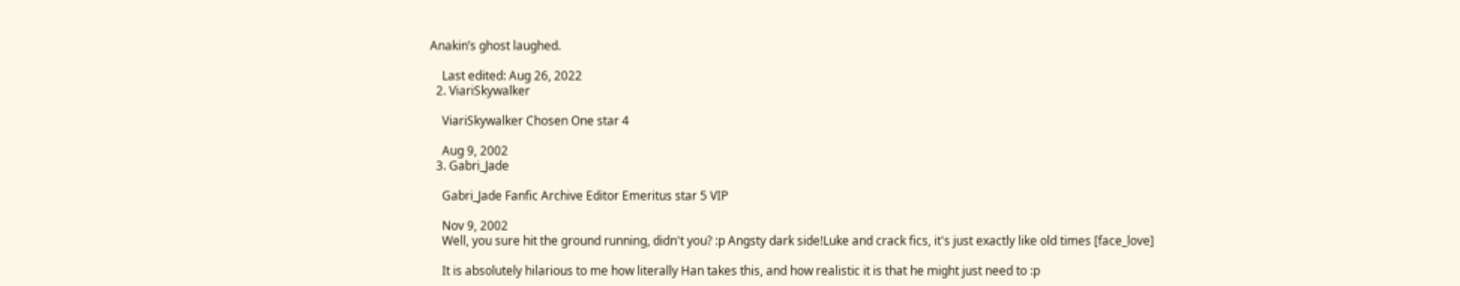Anakin’s ghost laughed.

    Last edited: Aug 26, 2022
  2. ViariSkywalker

    ViariSkywalker Chosen One star 4

    Aug 9, 2002
  3. Gabri_Jade

    Gabri_Jade Fanfic Archive Editor Emeritus star 5 VIP

    Nov 9, 2002
    Well, you sure hit the ground running, didn't you? :p Angsty dark side!Luke and crack fics, it's just exactly like old times [face_love]

    It is absolutely hilarious to me how literally Han takes this, and how realistic it is that he might just need to :p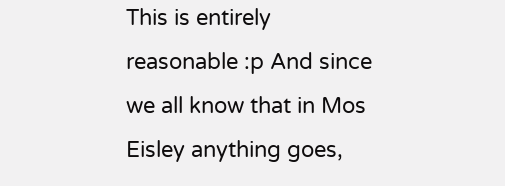This is entirely reasonable :p And since we all know that in Mos Eisley anything goes,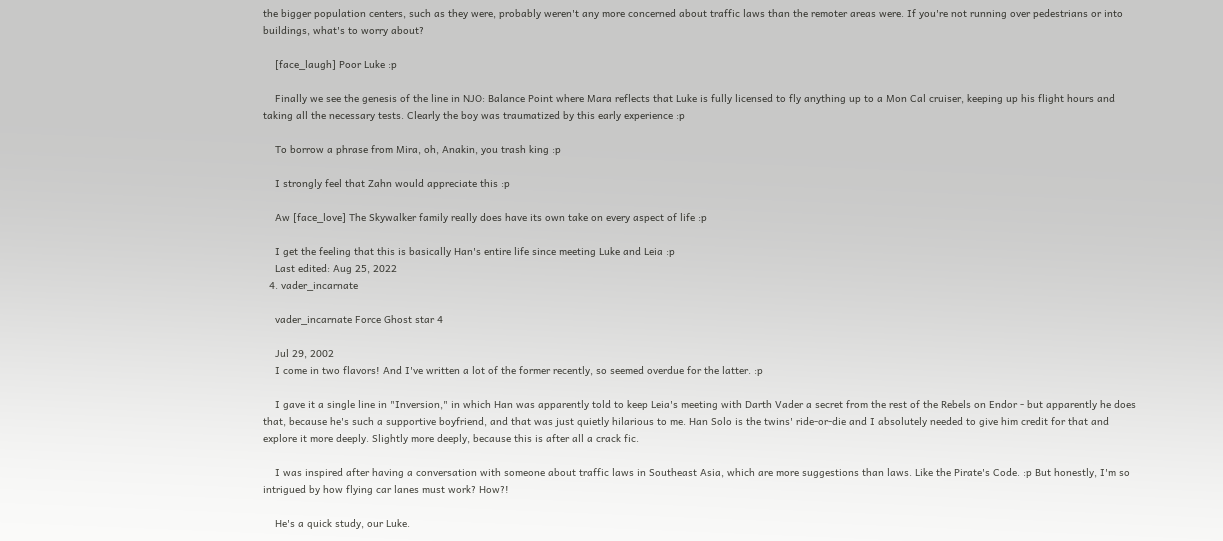the bigger population centers, such as they were, probably weren't any more concerned about traffic laws than the remoter areas were. If you're not running over pedestrians or into buildings, what's to worry about?

    [face_laugh] Poor Luke :p

    Finally we see the genesis of the line in NJO: Balance Point where Mara reflects that Luke is fully licensed to fly anything up to a Mon Cal cruiser, keeping up his flight hours and taking all the necessary tests. Clearly the boy was traumatized by this early experience :p

    To borrow a phrase from Mira, oh, Anakin, you trash king :p

    I strongly feel that Zahn would appreciate this :p

    Aw [face_love] The Skywalker family really does have its own take on every aspect of life :p

    I get the feeling that this is basically Han's entire life since meeting Luke and Leia :p
    Last edited: Aug 25, 2022
  4. vader_incarnate

    vader_incarnate Force Ghost star 4

    Jul 29, 2002
    I come in two flavors! And I've written a lot of the former recently, so seemed overdue for the latter. :p

    I gave it a single line in "Inversion," in which Han was apparently told to keep Leia's meeting with Darth Vader a secret from the rest of the Rebels on Endor - but apparently he does that, because he's such a supportive boyfriend, and that was just quietly hilarious to me. Han Solo is the twins' ride-or-die and I absolutely needed to give him credit for that and explore it more deeply. Slightly more deeply, because this is after all a crack fic.

    I was inspired after having a conversation with someone about traffic laws in Southeast Asia, which are more suggestions than laws. Like the Pirate's Code. :p But honestly, I'm so intrigued by how flying car lanes must work? How?!

    He's a quick study, our Luke.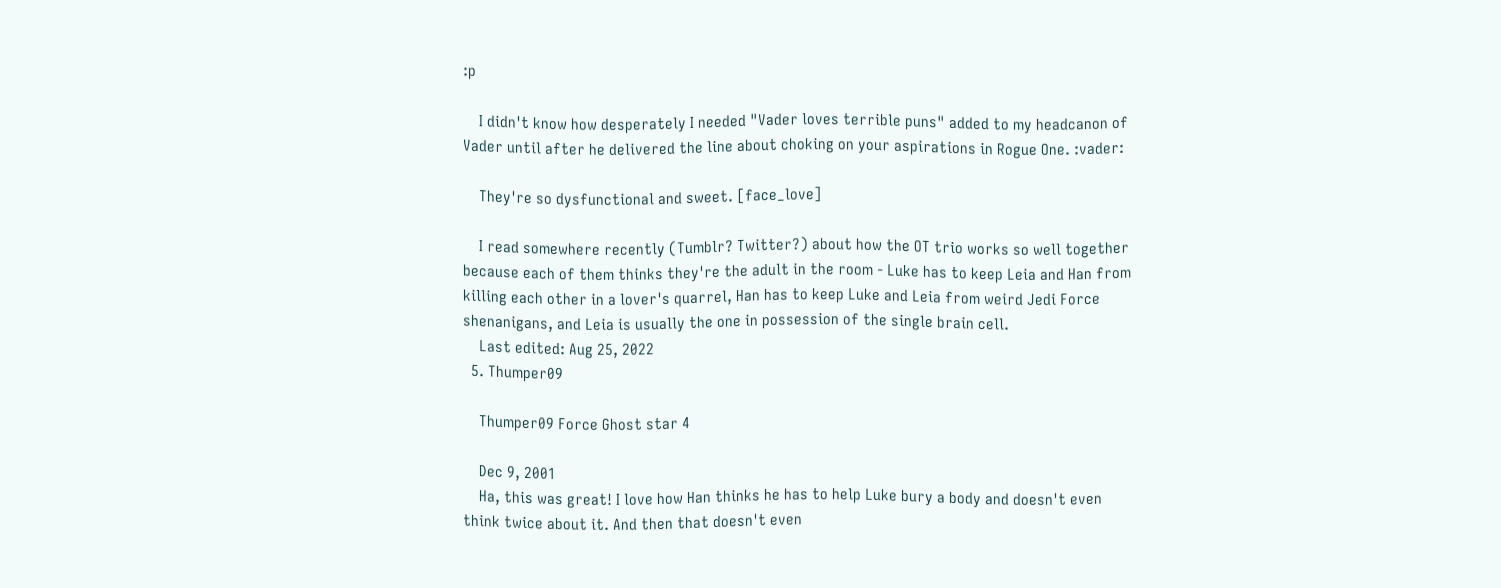:p

    I didn't know how desperately I needed "Vader loves terrible puns" added to my headcanon of Vader until after he delivered the line about choking on your aspirations in Rogue One. :vader:

    They're so dysfunctional and sweet. [face_love]

    I read somewhere recently (Tumblr? Twitter?) about how the OT trio works so well together because each of them thinks they're the adult in the room - Luke has to keep Leia and Han from killing each other in a lover's quarrel, Han has to keep Luke and Leia from weird Jedi Force shenanigans, and Leia is usually the one in possession of the single brain cell.
    Last edited: Aug 25, 2022
  5. Thumper09

    Thumper09 Force Ghost star 4

    Dec 9, 2001
    Ha, this was great! I love how Han thinks he has to help Luke bury a body and doesn't even think twice about it. And then that doesn't even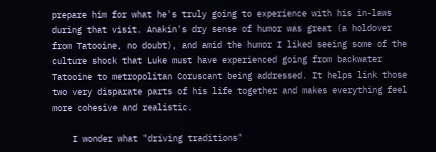prepare him for what he's truly going to experience with his in-laws during that visit. Anakin's dry sense of humor was great (a holdover from Tatooine, no doubt), and amid the humor I liked seeing some of the culture shock that Luke must have experienced going from backwater Tatooine to metropolitan Coruscant being addressed. It helps link those two very disparate parts of his life together and makes everything feel more cohesive and realistic.

    I wonder what "driving traditions"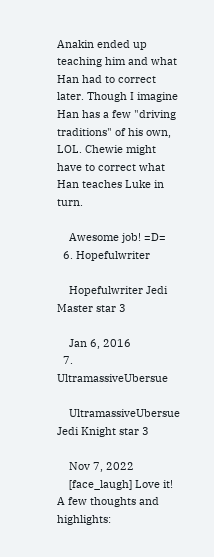Anakin ended up teaching him and what Han had to correct later. Though I imagine Han has a few "driving traditions" of his own, LOL. Chewie might have to correct what Han teaches Luke in turn.

    Awesome job! =D=
  6. Hopefulwriter

    Hopefulwriter Jedi Master star 3

    Jan 6, 2016
  7. UltramassiveUbersue

    UltramassiveUbersue Jedi Knight star 3

    Nov 7, 2022
    [face_laugh] Love it! A few thoughts and highlights: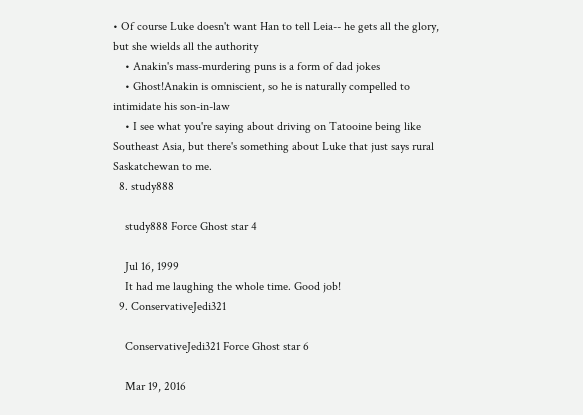• Of course Luke doesn't want Han to tell Leia-- he gets all the glory, but she wields all the authority
    • Anakin's mass-murdering puns is a form of dad jokes
    • Ghost!Anakin is omniscient, so he is naturally compelled to intimidate his son-in-law
    • I see what you're saying about driving on Tatooine being like Southeast Asia, but there's something about Luke that just says rural Saskatchewan to me.
  8. study888

    study888 Force Ghost star 4

    Jul 16, 1999
    It had me laughing the whole time. Good job!
  9. ConservativeJedi321

    ConservativeJedi321 Force Ghost star 6

    Mar 19, 2016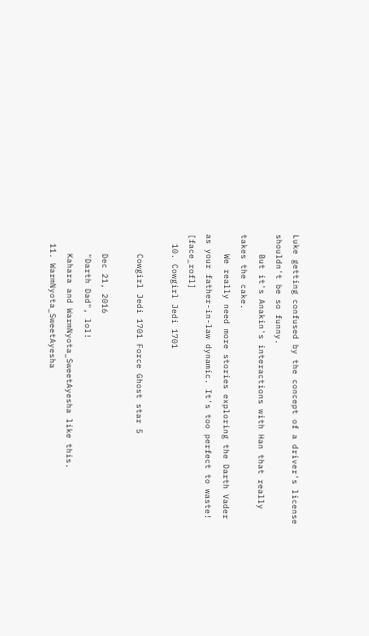Luke getting confused by the concept of a driver's license shouldn't be so funny.
    But it's Anakin's interactions with Han that really takes the cake.
    We really need more stories exploring the Darth Vader as your father-in-law dynamic. It's too perfect to waste! [face_rofl]
  10. Cowgirl Jedi 1701

    Cowgirl Jedi 1701 Force Ghost star 5

    Dec 21, 2016
    "Darth Dad", lol!
    Kahara and WarmNyota_SweetAyesha like this.
  11. WarmNyota_SweetAyesha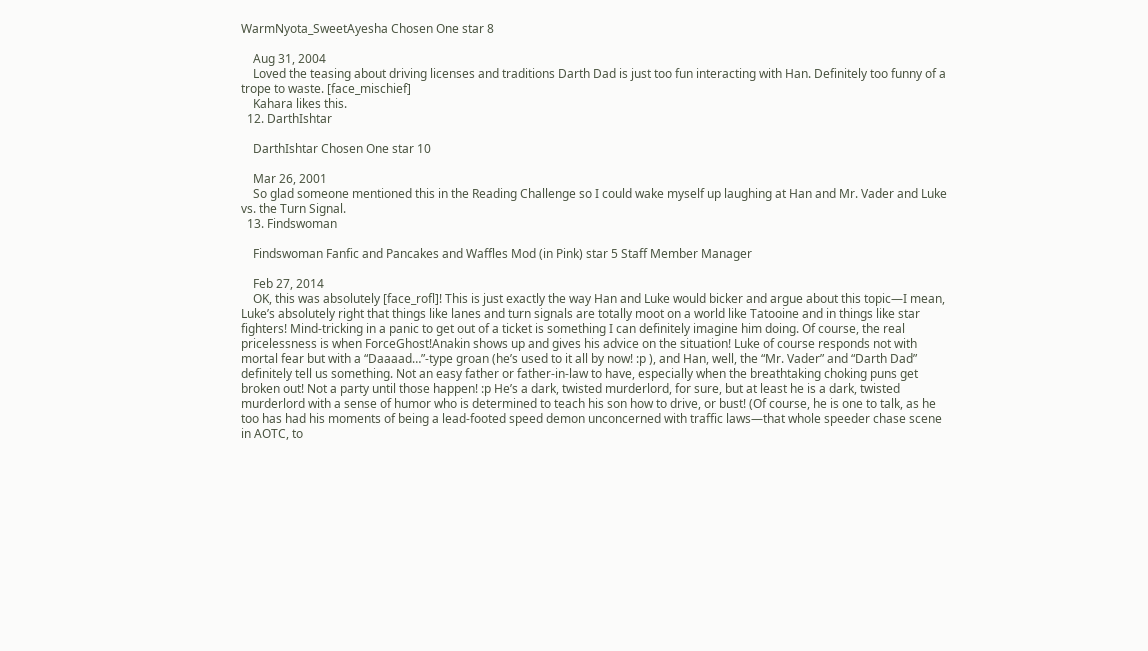WarmNyota_SweetAyesha Chosen One star 8

    Aug 31, 2004
    Loved the teasing about driving licenses and traditions Darth Dad is just too fun interacting with Han. Definitely too funny of a trope to waste. [face_mischief]
    Kahara likes this.
  12. DarthIshtar

    DarthIshtar Chosen One star 10

    Mar 26, 2001
    So glad someone mentioned this in the Reading Challenge so I could wake myself up laughing at Han and Mr. Vader and Luke vs. the Turn Signal.
  13. Findswoman

    Findswoman Fanfic and Pancakes and Waffles Mod (in Pink) star 5 Staff Member Manager

    Feb 27, 2014
    OK, this was absolutely [face_rofl]! This is just exactly the way Han and Luke would bicker and argue about this topic—I mean, Luke’s absolutely right that things like lanes and turn signals are totally moot on a world like Tatooine and in things like star fighters! Mind-tricking in a panic to get out of a ticket is something I can definitely imagine him doing. Of course, the real pricelessness is when ForceGhost!Anakin shows up and gives his advice on the situation! Luke of course responds not with mortal fear but with a “Daaaad…”-type groan (he’s used to it all by now! :p ), and Han, well, the “Mr. Vader” and “Darth Dad” definitely tell us something. Not an easy father or father-in-law to have, especially when the breathtaking choking puns get broken out! Not a party until those happen! :p He’s a dark, twisted murderlord, for sure, but at least he is a dark, twisted murderlord with a sense of humor who is determined to teach his son how to drive, or bust! (Of course, he is one to talk, as he too has had his moments of being a lead-footed speed demon unconcerned with traffic laws—that whole speeder chase scene in AOTC, to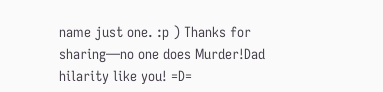name just one. :p ) Thanks for sharing—no one does Murder!Dad hilarity like you! =D=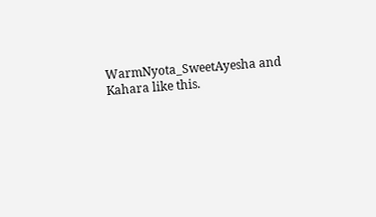WarmNyota_SweetAyesha and Kahara like this.